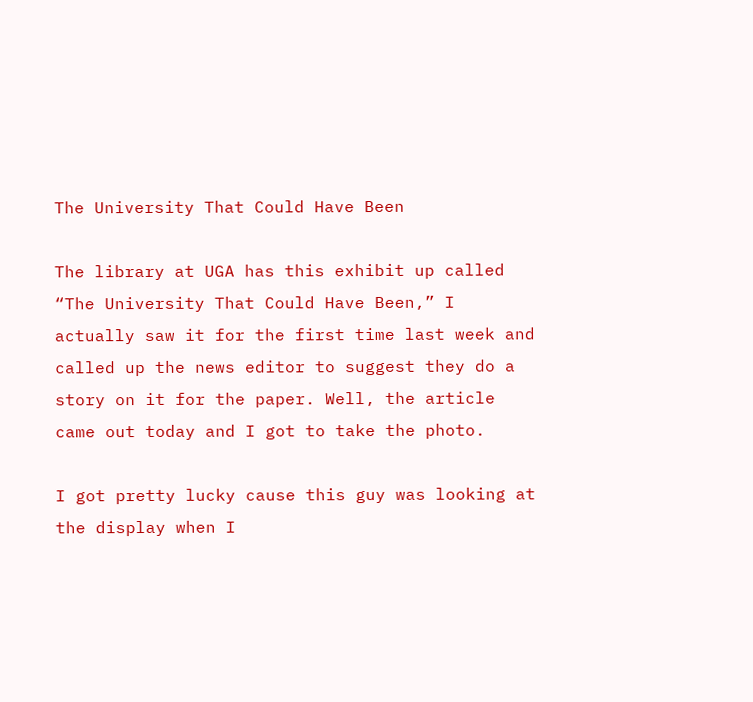The University That Could Have Been

The library at UGA has this exhibit up called “The University That Could Have Been,” I actually saw it for the first time last week and called up the news editor to suggest they do a story on it for the paper. Well, the article came out today and I got to take the photo.

I got pretty lucky cause this guy was looking at the display when I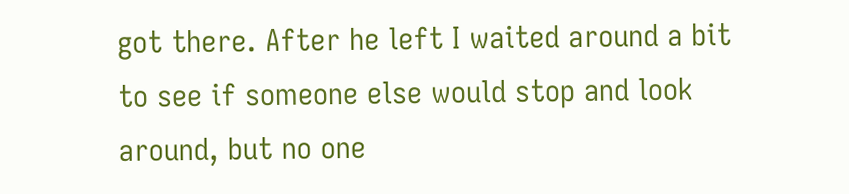got there. After he left I waited around a bit to see if someone else would stop and look around, but no one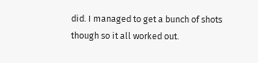did. I managed to get a bunch of shots though so it all worked out.